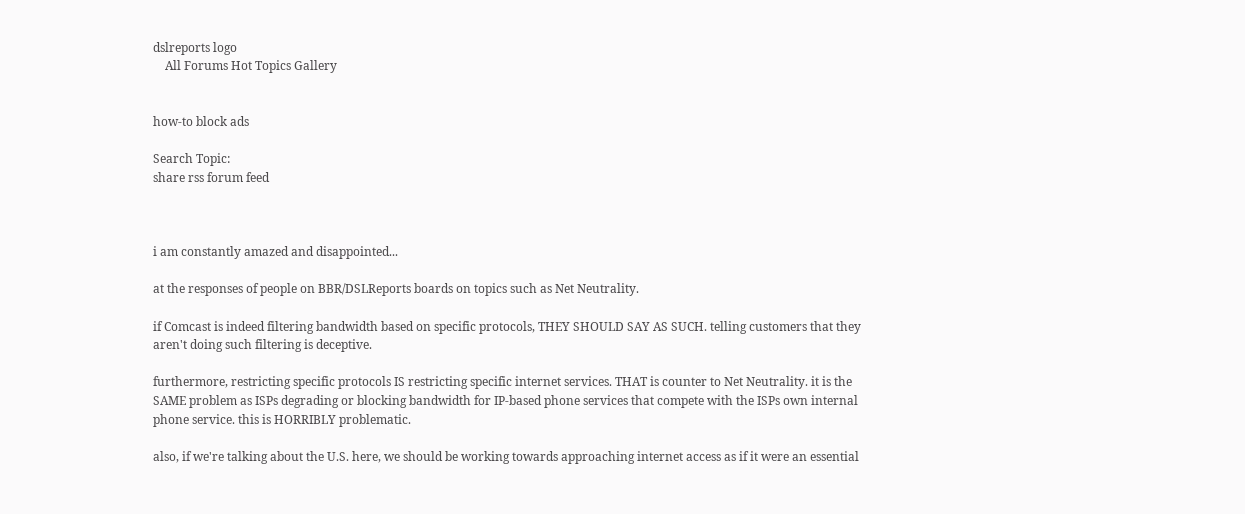dslreports logo
    All Forums Hot Topics Gallery


how-to block ads

Search Topic:
share rss forum feed



i am constantly amazed and disappointed...

at the responses of people on BBR/DSLReports boards on topics such as Net Neutrality.

if Comcast is indeed filtering bandwidth based on specific protocols, THEY SHOULD SAY AS SUCH. telling customers that they aren't doing such filtering is deceptive.

furthermore, restricting specific protocols IS restricting specific internet services. THAT is counter to Net Neutrality. it is the SAME problem as ISPs degrading or blocking bandwidth for IP-based phone services that compete with the ISPs own internal phone service. this is HORRIBLY problematic.

also, if we're talking about the U.S. here, we should be working towards approaching internet access as if it were an essential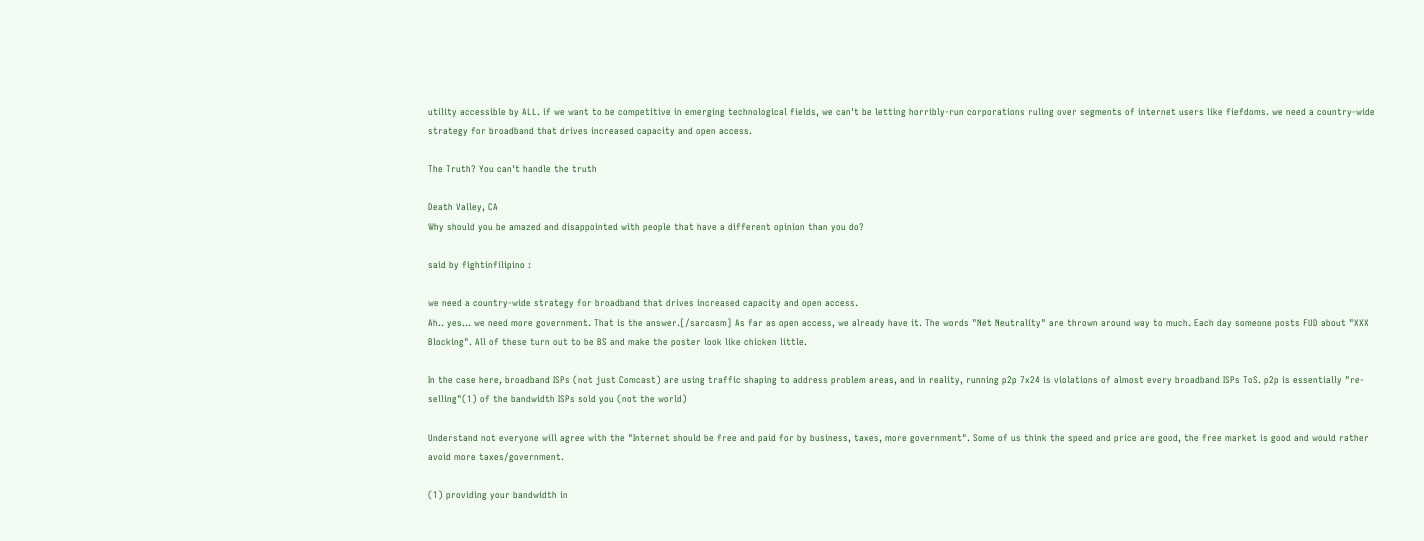utility accessible by ALL. if we want to be competitive in emerging technological fields, we can't be letting horribly-run corporations ruling over segments of internet users like fiefdoms. we need a country-wide strategy for broadband that drives increased capacity and open access.

The Truth? You can't handle the truth

Death Valley, CA
Why should you be amazed and disappointed with people that have a different opinion than you do?

said by fightinfilipino :

we need a country-wide strategy for broadband that drives increased capacity and open access.
Ah.. yes... we need more government. That is the answer.[/sarcasm] As far as open access, we already have it. The words "Net Neutrality" are thrown around way to much. Each day someone posts FUD about "XXX Blocking". All of these turn out to be BS and make the poster look like chicken little.

In the case here, broadband ISPs (not just Comcast) are using traffic shaping to address problem areas, and in reality, running p2p 7x24 is violations of almost every broadband ISPs ToS. p2p is essentially "re-selling"(1) of the bandwidth ISPs sold you (not the world)

Understand not everyone will agree with the "Internet should be free and paid for by business, taxes, more government". Some of us think the speed and price are good, the free market is good and would rather avoid more taxes/government.

(1) providing your bandwidth in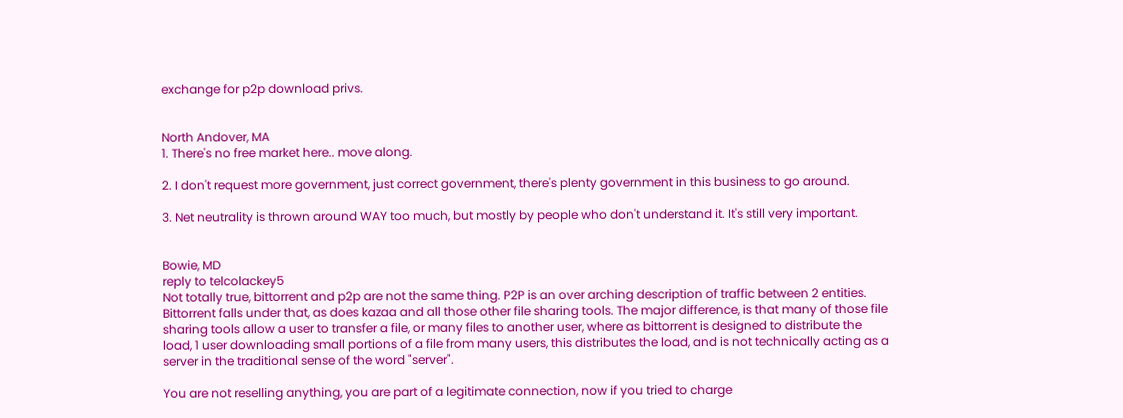exchange for p2p download privs.


North Andover, MA
1. There's no free market here.. move along.

2. I don't request more government, just correct government, there's plenty government in this business to go around.

3. Net neutrality is thrown around WAY too much, but mostly by people who don't understand it. It's still very important.


Bowie, MD
reply to telcolackey5
Not totally true, bittorrent and p2p are not the same thing. P2P is an over arching description of traffic between 2 entities. Bittorrent falls under that, as does kazaa and all those other file sharing tools. The major difference, is that many of those file sharing tools allow a user to transfer a file, or many files to another user, where as bittorrent is designed to distribute the load, 1 user downloading small portions of a file from many users, this distributes the load, and is not technically acting as a server in the traditional sense of the word "server".

You are not reselling anything, you are part of a legitimate connection, now if you tried to charge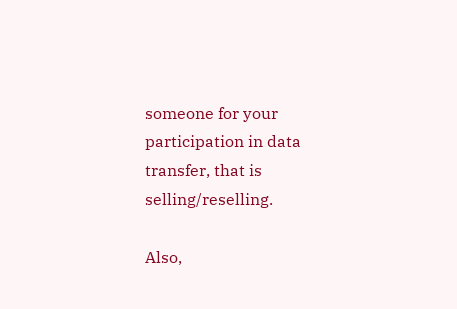someone for your participation in data transfer, that is selling/reselling.

Also,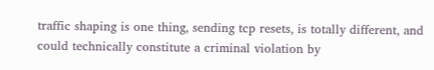traffic shaping is one thing, sending tcp resets, is totally different, and could technically constitute a criminal violation by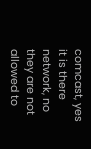comcast, yes it is there network, no they are not allowed to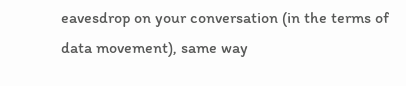eavesdrop on your conversation (in the terms of data movement), same way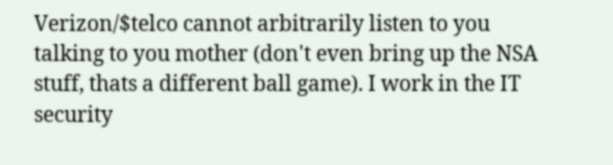Verizon/$telco cannot arbitrarily listen to you talking to you mother (don't even bring up the NSA stuff, thats a different ball game). I work in the IT security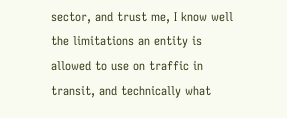sector, and trust me, I know well the limitations an entity is allowed to use on traffic in transit, and technically what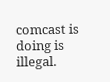comcast is doing is illegal.